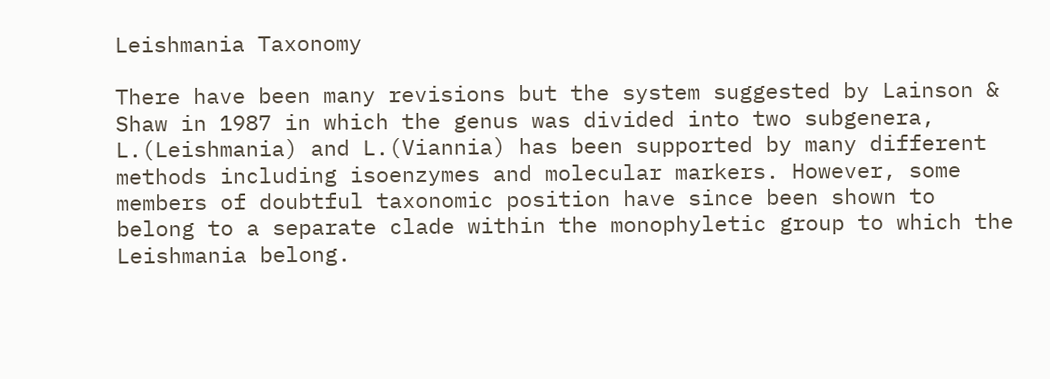Leishmania Taxonomy

There have been many revisions but the system suggested by Lainson & Shaw in 1987 in which the genus was divided into two subgenera, L.(Leishmania) and L.(Viannia) has been supported by many different methods including isoenzymes and molecular markers. However, some members of doubtful taxonomic position have since been shown to belong to a separate clade within the monophyletic group to which the Leishmania belong.